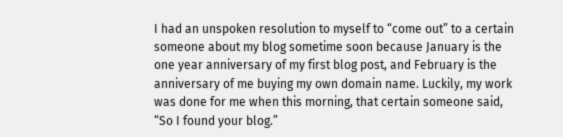I had an unspoken resolution to myself to “come out” to a certain someone about my blog sometime soon because January is the one year anniversary of my first blog post, and February is the anniversary of me buying my own domain name. Luckily, my work was done for me when this morning, that certain someone said, “So I found your blog.”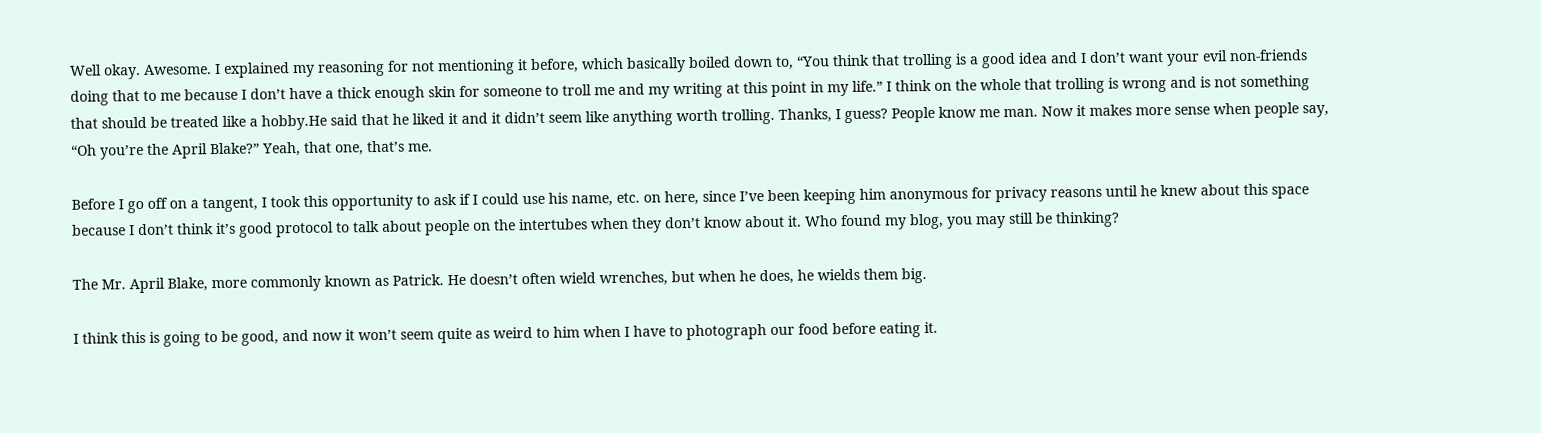Well okay. Awesome. I explained my reasoning for not mentioning it before, which basically boiled down to, “You think that trolling is a good idea and I don’t want your evil non-friends doing that to me because I don’t have a thick enough skin for someone to troll me and my writing at this point in my life.” I think on the whole that trolling is wrong and is not something that should be treated like a hobby.He said that he liked it and it didn’t seem like anything worth trolling. Thanks, I guess? People know me man. Now it makes more sense when people say, “Oh you’re the April Blake?” Yeah, that one, that’s me.

Before I go off on a tangent, I took this opportunity to ask if I could use his name, etc. on here, since I’ve been keeping him anonymous for privacy reasons until he knew about this space because I don’t think it’s good protocol to talk about people on the intertubes when they don’t know about it. Who found my blog, you may still be thinking?

The Mr. April Blake, more commonly known as Patrick. He doesn’t often wield wrenches, but when he does, he wields them big.

I think this is going to be good, and now it won’t seem quite as weird to him when I have to photograph our food before eating it.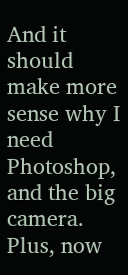And it should make more sense why I need Photoshop, and the big camera. Plus, now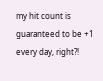my hit count is guaranteed to be +1 every day, right?!